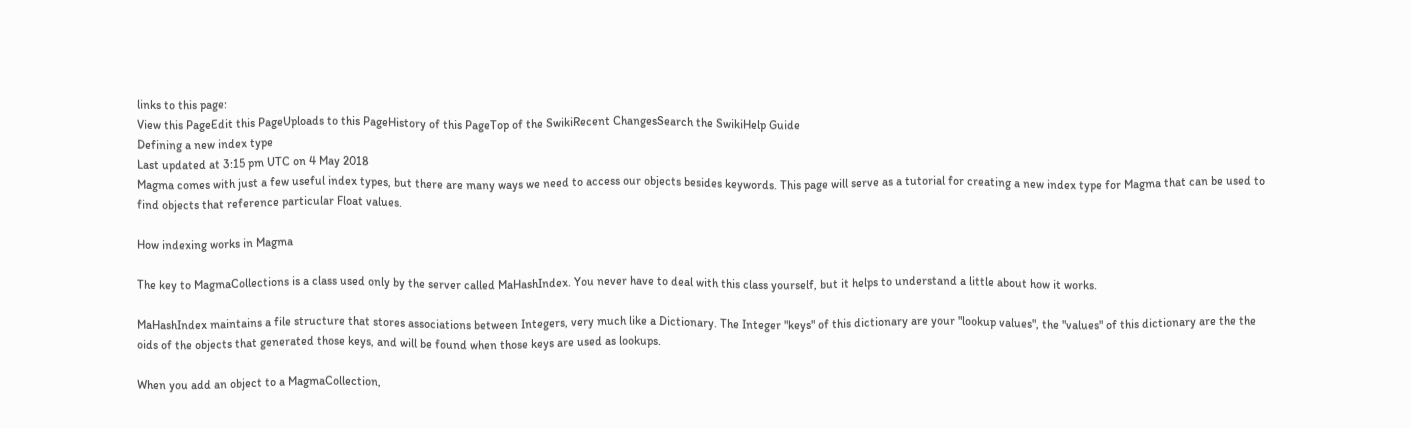links to this page:
View this PageEdit this PageUploads to this PageHistory of this PageTop of the SwikiRecent ChangesSearch the SwikiHelp Guide
Defining a new index type
Last updated at 3:15 pm UTC on 4 May 2018
Magma comes with just a few useful index types, but there are many ways we need to access our objects besides keywords. This page will serve as a tutorial for creating a new index type for Magma that can be used to find objects that reference particular Float values.

How indexing works in Magma

The key to MagmaCollections is a class used only by the server called MaHashIndex. You never have to deal with this class yourself, but it helps to understand a little about how it works.

MaHashIndex maintains a file structure that stores associations between Integers, very much like a Dictionary. The Integer "keys" of this dictionary are your "lookup values", the "values" of this dictionary are the the oids of the objects that generated those keys, and will be found when those keys are used as lookups.

When you add an object to a MagmaCollection,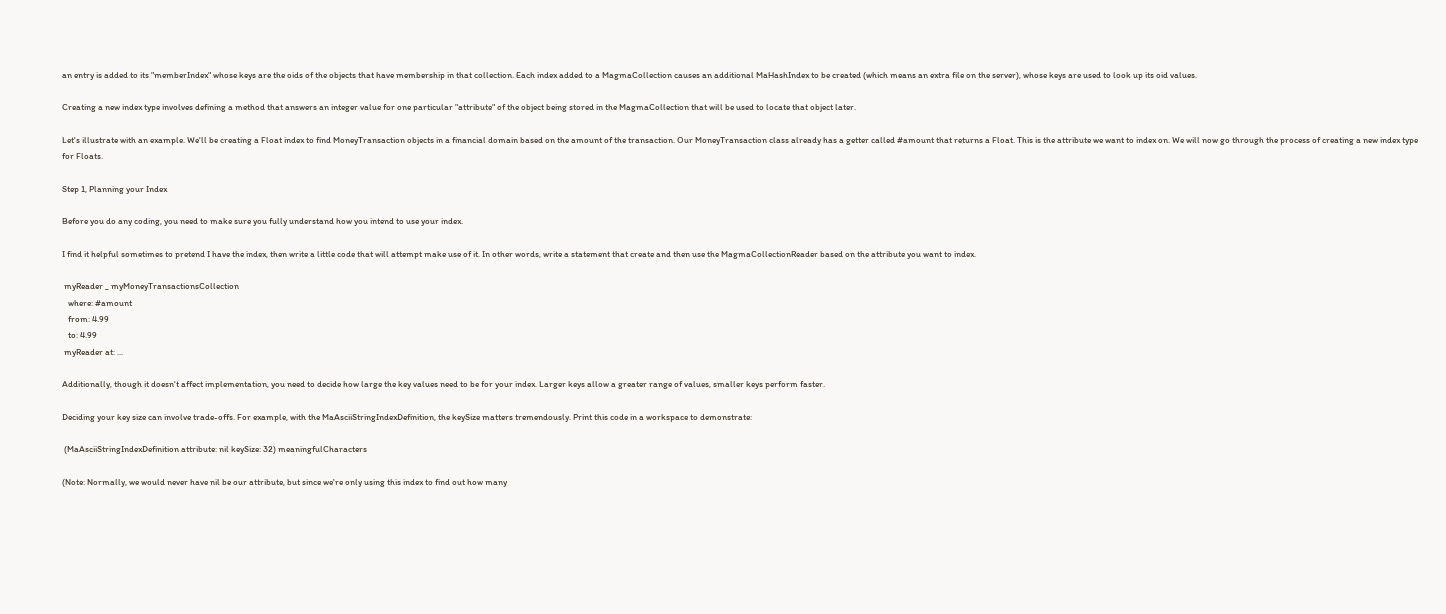an entry is added to its "memberIndex" whose keys are the oids of the objects that have membership in that collection. Each index added to a MagmaCollection causes an additional MaHashIndex to be created (which means an extra file on the server), whose keys are used to look up its oid values.

Creating a new index type involves defining a method that answers an integer value for one particular "attribute" of the object being stored in the MagmaCollection that will be used to locate that object later.

Let's illustrate with an example. We'll be creating a Float index to find MoneyTransaction objects in a financial domain based on the amount of the transaction. Our MoneyTransaction class already has a getter called #amount that returns a Float. This is the attribute we want to index on. We will now go through the process of creating a new index type for Floats.

Step 1, Planning your Index

Before you do any coding, you need to make sure you fully understand how you intend to use your index.

I find it helpful sometimes to pretend I have the index, then write a little code that will attempt make use of it. In other words, write a statement that create and then use the MagmaCollectionReader based on the attribute you want to index.

 myReader _ myMoneyTransactionsCollection
   where: #amount
   from: 4.99
   to: 4.99
 myReader at: ...

Additionally, though it doesn't affect implementation, you need to decide how large the key values need to be for your index. Larger keys allow a greater range of values, smaller keys perform faster.

Deciding your key size can involve trade-offs. For example, with the MaAsciiStringIndexDefinition, the keySize matters tremendously. Print this code in a workspace to demonstrate:

 (MaAsciiStringIndexDefinition attribute: nil keySize: 32) meaningfulCharacters

(Note: Normally, we would never have nil be our attribute, but since we're only using this index to find out how many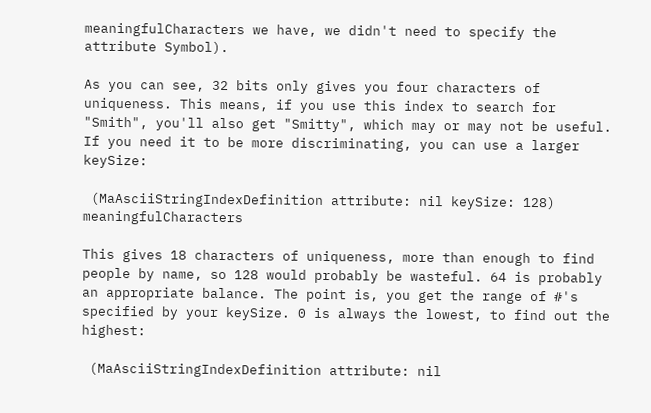meaningfulCharacters we have, we didn't need to specify the attribute Symbol).

As you can see, 32 bits only gives you four characters of uniqueness. This means, if you use this index to search for "Smith", you'll also get "Smitty", which may or may not be useful. If you need it to be more discriminating, you can use a larger keySize:

 (MaAsciiStringIndexDefinition attribute: nil keySize: 128) meaningfulCharacters

This gives 18 characters of uniqueness, more than enough to find people by name, so 128 would probably be wasteful. 64 is probably an appropriate balance. The point is, you get the range of #'s specified by your keySize. 0 is always the lowest, to find out the highest:

 (MaAsciiStringIndexDefinition attribute: nil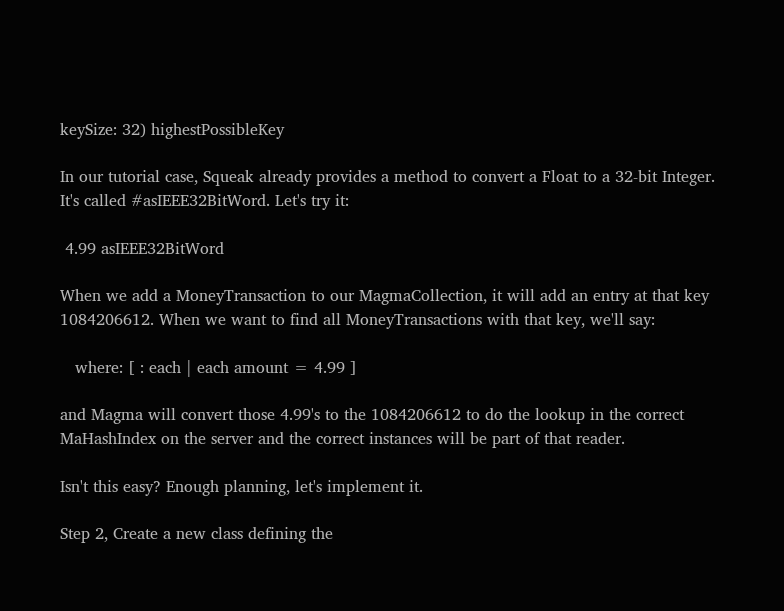keySize: 32) highestPossibleKey

In our tutorial case, Squeak already provides a method to convert a Float to a 32-bit Integer. It's called #asIEEE32BitWord. Let's try it:

 4.99 asIEEE32BitWord

When we add a MoneyTransaction to our MagmaCollection, it will add an entry at that key 1084206612. When we want to find all MoneyTransactions with that key, we'll say:

   where: [ : each | each amount = 4.99 ]

and Magma will convert those 4.99's to the 1084206612 to do the lookup in the correct MaHashIndex on the server and the correct instances will be part of that reader.

Isn't this easy? Enough planning, let's implement it.

Step 2, Create a new class defining the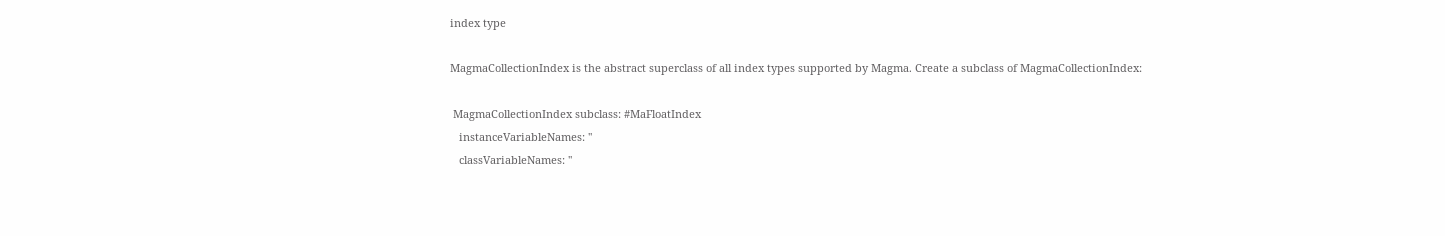index type

MagmaCollectionIndex is the abstract superclass of all index types supported by Magma. Create a subclass of MagmaCollectionIndex:

 MagmaCollectionIndex subclass: #MaFloatIndex
   instanceVariableNames: ''
   classVariableNames: ''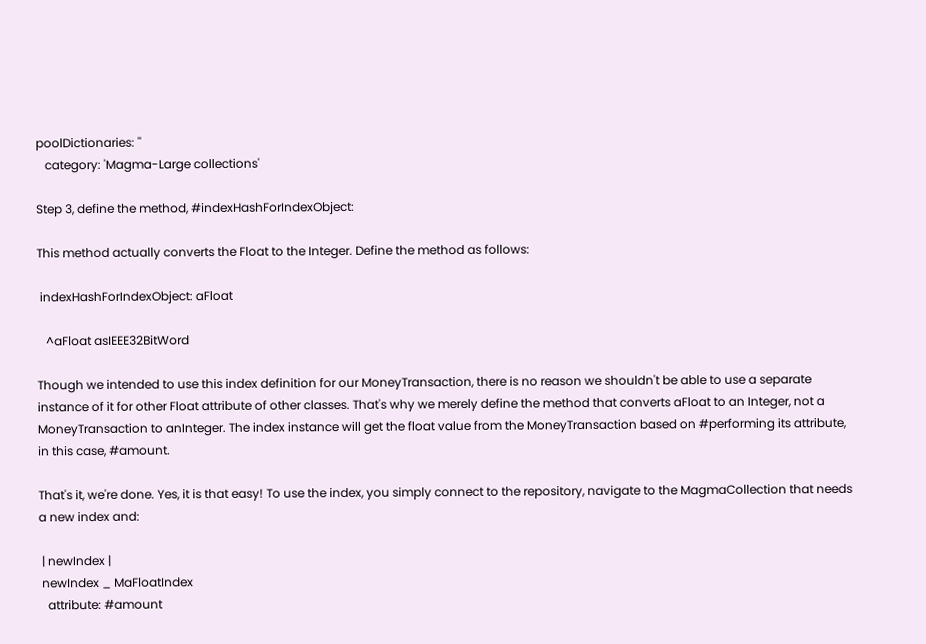poolDictionaries: ''
   category: 'Magma-Large collections'

Step 3, define the method, #indexHashForIndexObject:

This method actually converts the Float to the Integer. Define the method as follows:

 indexHashForIndexObject: aFloat

   ^aFloat asIEEE32BitWord

Though we intended to use this index definition for our MoneyTransaction, there is no reason we shouldn't be able to use a separate instance of it for other Float attribute of other classes. That's why we merely define the method that converts aFloat to an Integer, not a MoneyTransaction to anInteger. The index instance will get the float value from the MoneyTransaction based on #performing its attribute, in this case, #amount.

That's it, we're done. Yes, it is that easy! To use the index, you simply connect to the repository, navigate to the MagmaCollection that needs a new index and:

 | newIndex |
 newIndex _ MaFloatIndex
   attribute: #amount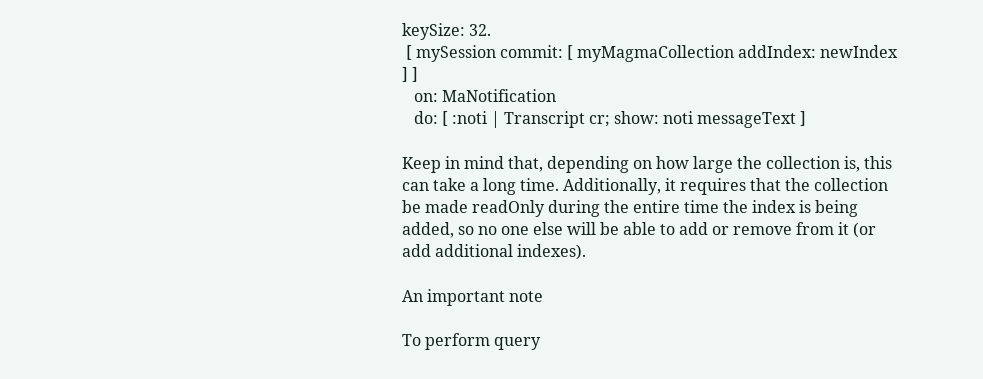keySize: 32.
 [ mySession commit: [ myMagmaCollection addIndex: newIndex ] ]
   on: MaNotification
   do: [ :noti | Transcript cr; show: noti messageText ]

Keep in mind that, depending on how large the collection is, this can take a long time. Additionally, it requires that the collection be made readOnly during the entire time the index is being added, so no one else will be able to add or remove from it (or add additional indexes).

An important note

To perform query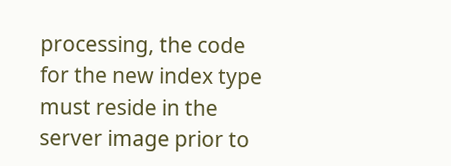processing, the code for the new index type must reside in the server image prior to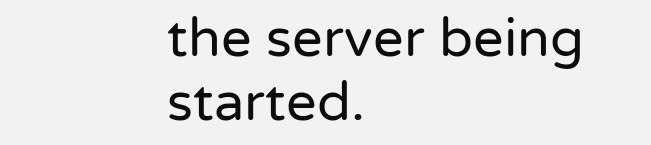the server being started.